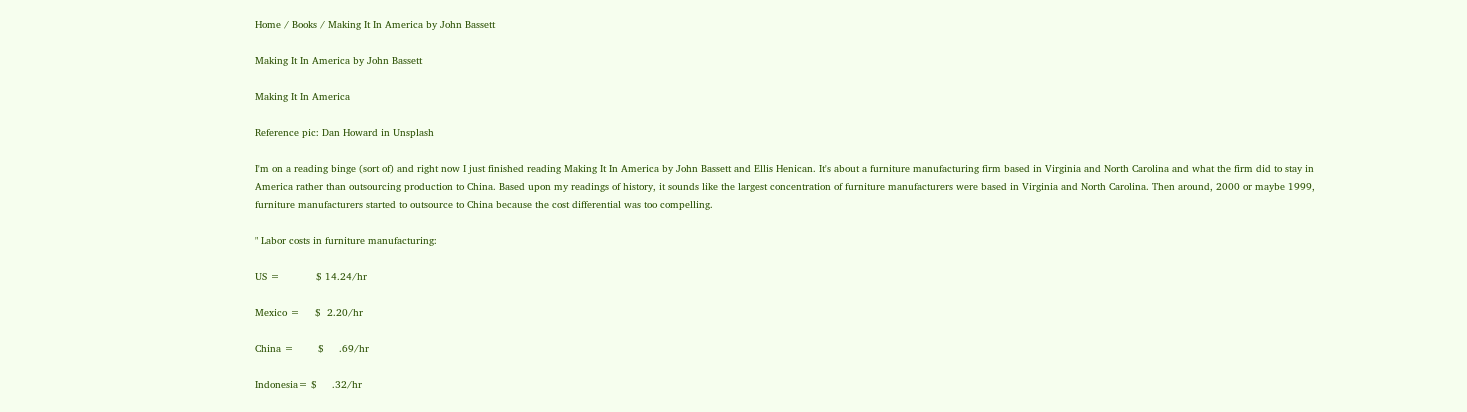Home / Books / Making It In America by John Bassett

Making It In America by John Bassett

Making It In America

Reference pic: Dan Howard in Unsplash

I'm on a reading binge (sort of) and right now I just finished reading Making It In America by John Bassett and Ellis Henican. It's about a furniture manufacturing firm based in Virginia and North Carolina and what the firm did to stay in America rather than outsourcing production to China. Based upon my readings of history, it sounds like the largest concentration of furniture manufacturers were based in Virginia and North Carolina. Then around, 2000 or maybe 1999, furniture manufacturers started to outsource to China because the cost differential was too compelling.

" Labor costs in furniture manufacturing:

US =            $ 14.24/hr

Mexico =     $  2.20/hr

China =        $     .69/hr

Indonesia= $     .32/hr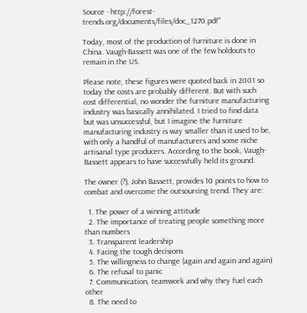Source - http://forest-trends.org/documents/files/doc_1270.pdf"

Today, most of the production of furniture is done in China. Vaugh-Bassett was one of the few holdouts to remain in the US.

Please note, these figures were quoted back in 2001 so today the costs are probably different. But with such cost differential, no wonder the furniture manufacturing industry was basically annihilated. I tried to find data but was unsuccessful, but I imagine the furniture manufacturing industry is way smaller than it used to be, with only a handful of manufacturers and some niche artisanal type producers. According to the book, Vaugh-Bassett appears to have successfully held its ground.

The owner (?), John Bassett, provides 10 points to how to combat and overcome the outsourcing trend. They are:

  1. The power of a winning attitude
  2. The importance of treating people something more than numbers
  3. Transparent leadership
  4. Facing the tough decisions
  5. The willingness to change (again and again and again)
  6. The refusal to panic
  7. Communication, teamwork and why they fuel each other
  8. The need to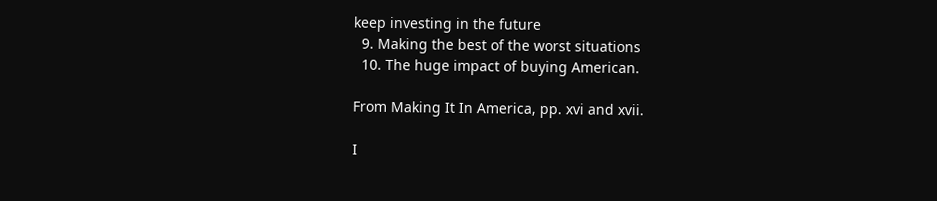keep investing in the future
  9. Making the best of the worst situations
  10. The huge impact of buying American.

From Making It In America, pp. xvi and xvii.

I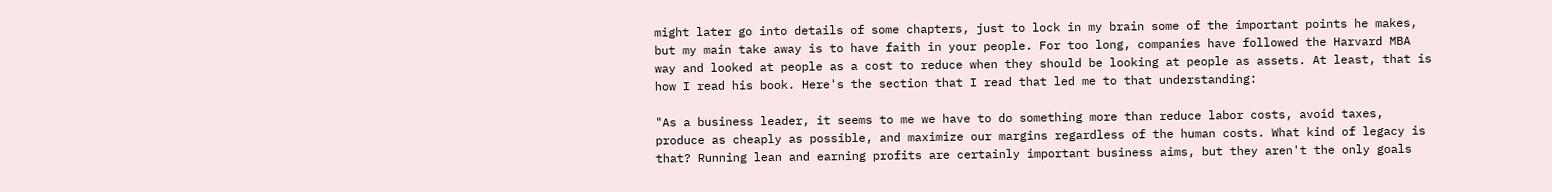might later go into details of some chapters, just to lock in my brain some of the important points he makes, but my main take away is to have faith in your people. For too long, companies have followed the Harvard MBA way and looked at people as a cost to reduce when they should be looking at people as assets. At least, that is how I read his book. Here's the section that I read that led me to that understanding:

"As a business leader, it seems to me we have to do something more than reduce labor costs, avoid taxes, produce as cheaply as possible, and maximize our margins regardless of the human costs. What kind of legacy is that? Running lean and earning profits are certainly important business aims, but they aren't the only goals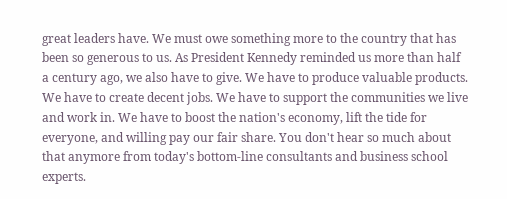great leaders have. We must owe something more to the country that has been so generous to us. As President Kennedy reminded us more than half a century ago, we also have to give. We have to produce valuable products. We have to create decent jobs. We have to support the communities we live and work in. We have to boost the nation's economy, lift the tide for everyone, and willing pay our fair share. You don't hear so much about that anymore from today's bottom-line consultants and business school experts.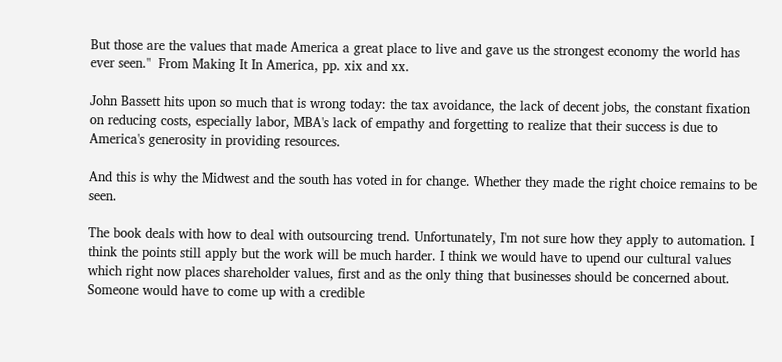But those are the values that made America a great place to live and gave us the strongest economy the world has ever seen."  From Making It In America, pp. xix and xx.

John Bassett hits upon so much that is wrong today: the tax avoidance, the lack of decent jobs, the constant fixation on reducing costs, especially labor, MBA's lack of empathy and forgetting to realize that their success is due to America's generosity in providing resources.

And this is why the Midwest and the south has voted in for change. Whether they made the right choice remains to be seen.

The book deals with how to deal with outsourcing trend. Unfortunately, I'm not sure how they apply to automation. I think the points still apply but the work will be much harder. I think we would have to upend our cultural values which right now places shareholder values, first and as the only thing that businesses should be concerned about. Someone would have to come up with a credible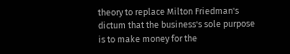theory to replace Milton Friedman's dictum that the business's sole purpose is to make money for the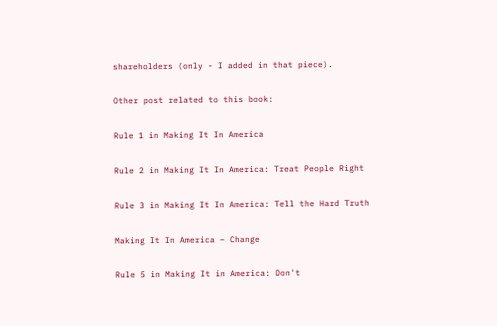shareholders (only - I added in that piece).

Other post related to this book:

Rule 1 in Making It In America

Rule 2 in Making It In America: Treat People Right

Rule 3 in Making It In America: Tell the Hard Truth

Making It In America – Change

Rule 5 in Making It in America: Don't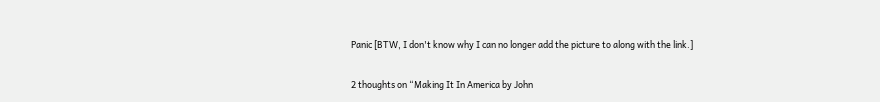Panic [BTW, I don't know why I can no longer add the picture to along with the link.]

2 thoughts on “Making It In America by John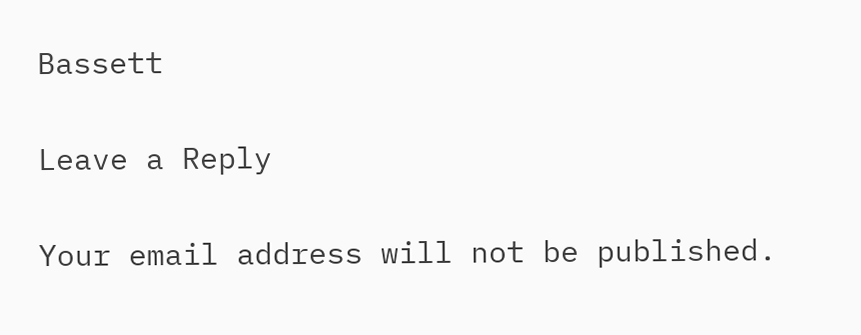Bassett

Leave a Reply

Your email address will not be published.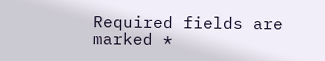Required fields are marked *